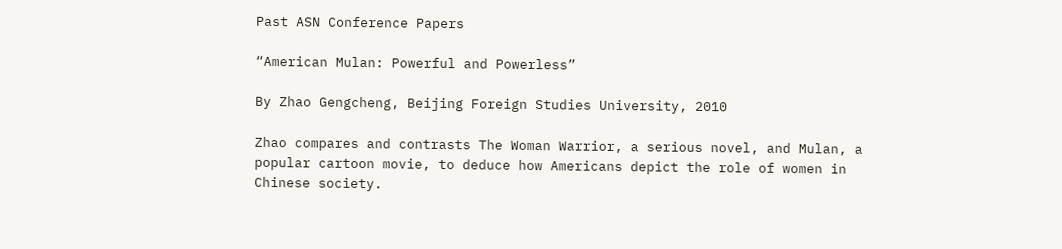Past ASN Conference Papers

“American Mulan: Powerful and Powerless”

By Zhao Gengcheng, Beijing Foreign Studies University, 2010

Zhao compares and contrasts The Woman Warrior, a serious novel, and Mulan, a popular cartoon movie, to deduce how Americans depict the role of women in Chinese society.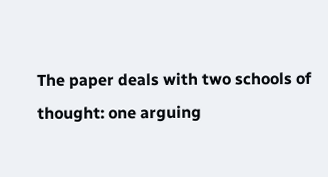The paper deals with two schools of thought: one arguing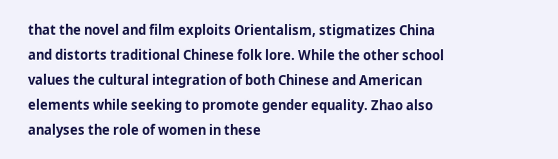that the novel and film exploits Orientalism, stigmatizes China and distorts traditional Chinese folk lore. While the other school values the cultural integration of both Chinese and American elements while seeking to promote gender equality. Zhao also analyses the role of women in these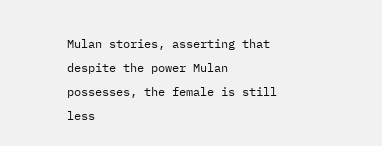Mulan stories, asserting that despite the power Mulan possesses, the female is still less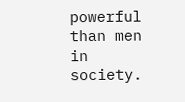powerful than men in society.